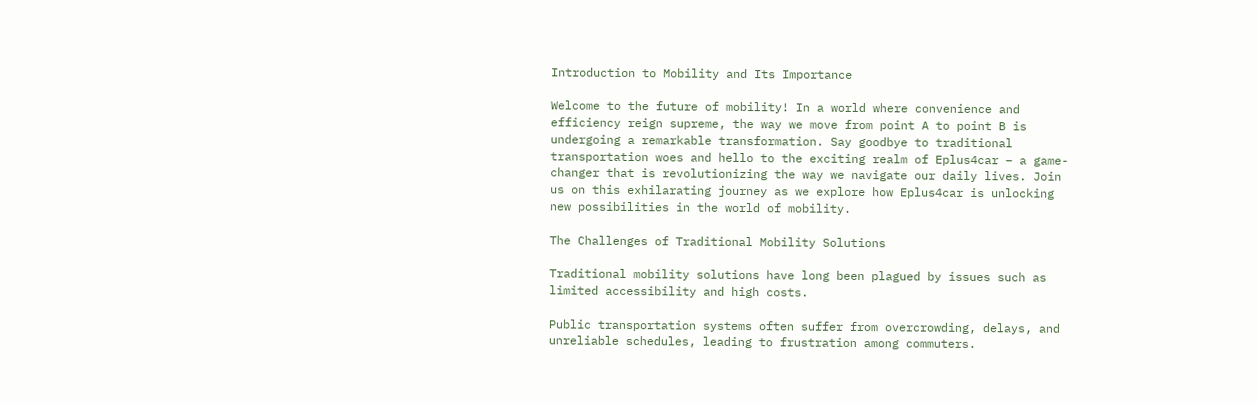Introduction to Mobility and Its Importance

Welcome to the future of mobility! In a world where convenience and efficiency reign supreme, the way we move from point A to point B is undergoing a remarkable transformation. Say goodbye to traditional transportation woes and hello to the exciting realm of Eplus4car – a game-changer that is revolutionizing the way we navigate our daily lives. Join us on this exhilarating journey as we explore how Eplus4car is unlocking new possibilities in the world of mobility.

The Challenges of Traditional Mobility Solutions

Traditional mobility solutions have long been plagued by issues such as limited accessibility and high costs.

Public transportation systems often suffer from overcrowding, delays, and unreliable schedules, leading to frustration among commuters.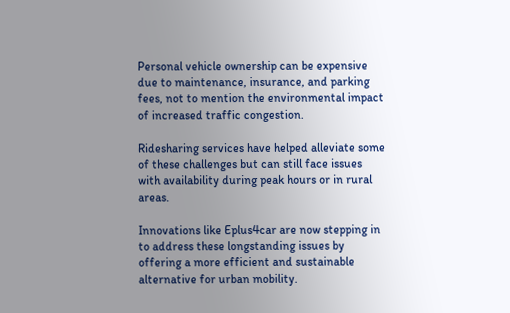Personal vehicle ownership can be expensive due to maintenance, insurance, and parking fees, not to mention the environmental impact of increased traffic congestion.

Ridesharing services have helped alleviate some of these challenges but can still face issues with availability during peak hours or in rural areas.

Innovations like Eplus4car are now stepping in to address these longstanding issues by offering a more efficient and sustainable alternative for urban mobility.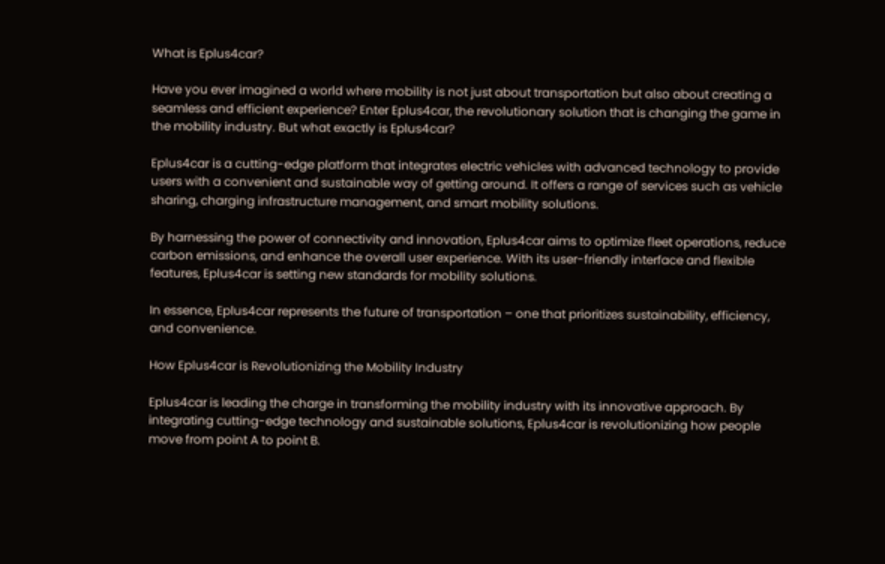What is Eplus4car?

Have you ever imagined a world where mobility is not just about transportation but also about creating a seamless and efficient experience? Enter Eplus4car, the revolutionary solution that is changing the game in the mobility industry. But what exactly is Eplus4car?

Eplus4car is a cutting-edge platform that integrates electric vehicles with advanced technology to provide users with a convenient and sustainable way of getting around. It offers a range of services such as vehicle sharing, charging infrastructure management, and smart mobility solutions.

By harnessing the power of connectivity and innovation, Eplus4car aims to optimize fleet operations, reduce carbon emissions, and enhance the overall user experience. With its user-friendly interface and flexible features, Eplus4car is setting new standards for mobility solutions.

In essence, Eplus4car represents the future of transportation – one that prioritizes sustainability, efficiency, and convenience.

How Eplus4car is Revolutionizing the Mobility Industry

Eplus4car is leading the charge in transforming the mobility industry with its innovative approach. By integrating cutting-edge technology and sustainable solutions, Eplus4car is revolutionizing how people move from point A to point B.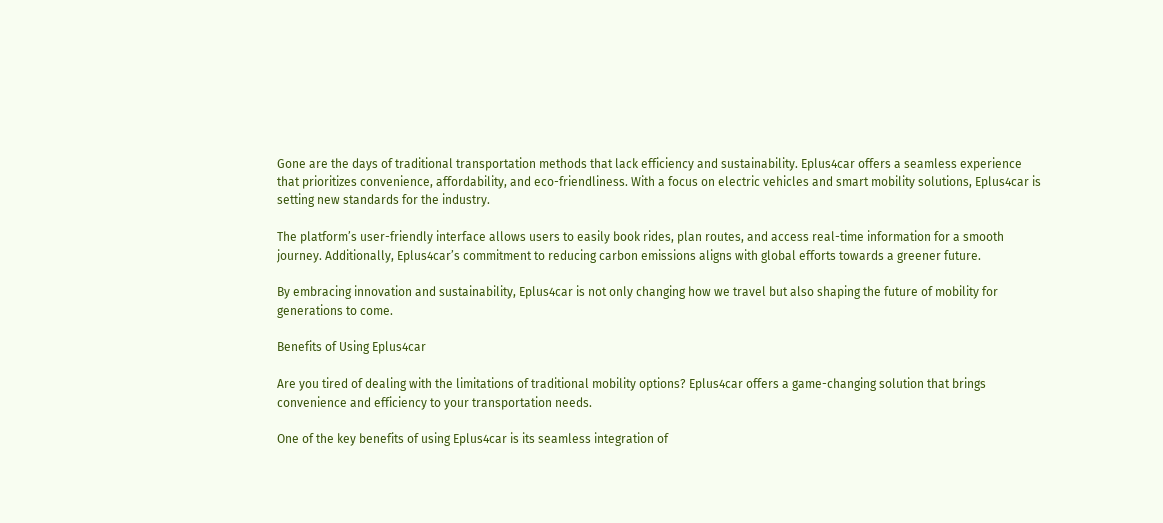Gone are the days of traditional transportation methods that lack efficiency and sustainability. Eplus4car offers a seamless experience that prioritizes convenience, affordability, and eco-friendliness. With a focus on electric vehicles and smart mobility solutions, Eplus4car is setting new standards for the industry.

The platform’s user-friendly interface allows users to easily book rides, plan routes, and access real-time information for a smooth journey. Additionally, Eplus4car’s commitment to reducing carbon emissions aligns with global efforts towards a greener future.

By embracing innovation and sustainability, Eplus4car is not only changing how we travel but also shaping the future of mobility for generations to come.

Benefits of Using Eplus4car

Are you tired of dealing with the limitations of traditional mobility options? Eplus4car offers a game-changing solution that brings convenience and efficiency to your transportation needs.

One of the key benefits of using Eplus4car is its seamless integration of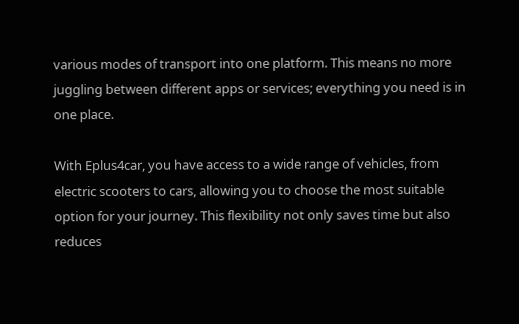various modes of transport into one platform. This means no more juggling between different apps or services; everything you need is in one place.

With Eplus4car, you have access to a wide range of vehicles, from electric scooters to cars, allowing you to choose the most suitable option for your journey. This flexibility not only saves time but also reduces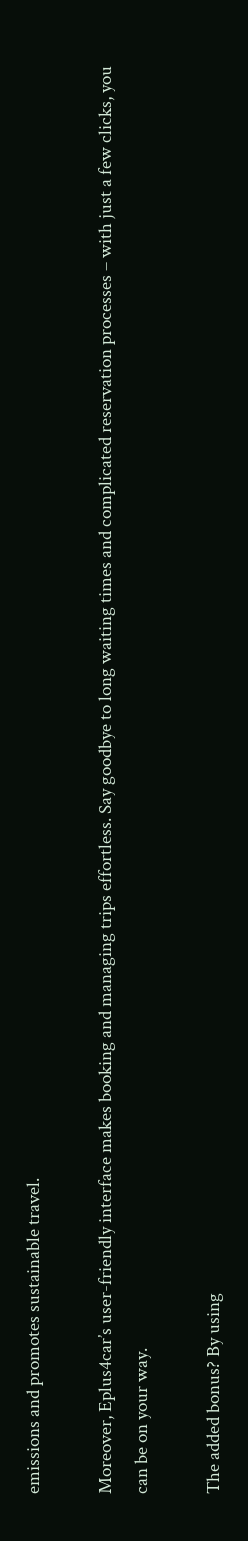emissions and promotes sustainable travel.

Moreover, Eplus4car’s user-friendly interface makes booking and managing trips effortless. Say goodbye to long waiting times and complicated reservation processes – with just a few clicks, you can be on your way.

The added bonus? By using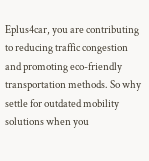Eplus4car, you are contributing to reducing traffic congestion and promoting eco-friendly transportation methods. So why settle for outdated mobility solutions when you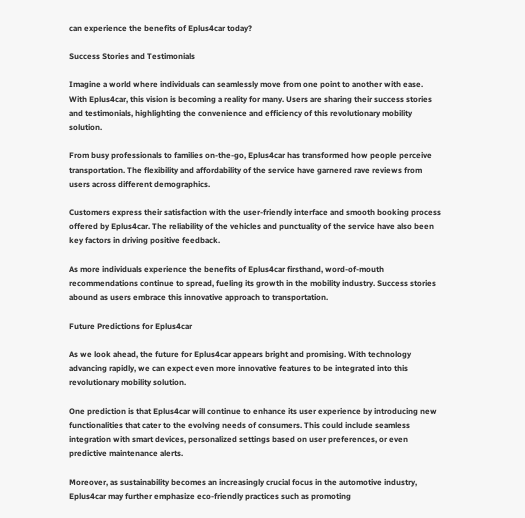can experience the benefits of Eplus4car today?

Success Stories and Testimonials

Imagine a world where individuals can seamlessly move from one point to another with ease. With Eplus4car, this vision is becoming a reality for many. Users are sharing their success stories and testimonials, highlighting the convenience and efficiency of this revolutionary mobility solution.

From busy professionals to families on-the-go, Eplus4car has transformed how people perceive transportation. The flexibility and affordability of the service have garnered rave reviews from users across different demographics.

Customers express their satisfaction with the user-friendly interface and smooth booking process offered by Eplus4car. The reliability of the vehicles and punctuality of the service have also been key factors in driving positive feedback.

As more individuals experience the benefits of Eplus4car firsthand, word-of-mouth recommendations continue to spread, fueling its growth in the mobility industry. Success stories abound as users embrace this innovative approach to transportation.

Future Predictions for Eplus4car

As we look ahead, the future for Eplus4car appears bright and promising. With technology advancing rapidly, we can expect even more innovative features to be integrated into this revolutionary mobility solution.

One prediction is that Eplus4car will continue to enhance its user experience by introducing new functionalities that cater to the evolving needs of consumers. This could include seamless integration with smart devices, personalized settings based on user preferences, or even predictive maintenance alerts.

Moreover, as sustainability becomes an increasingly crucial focus in the automotive industry, Eplus4car may further emphasize eco-friendly practices such as promoting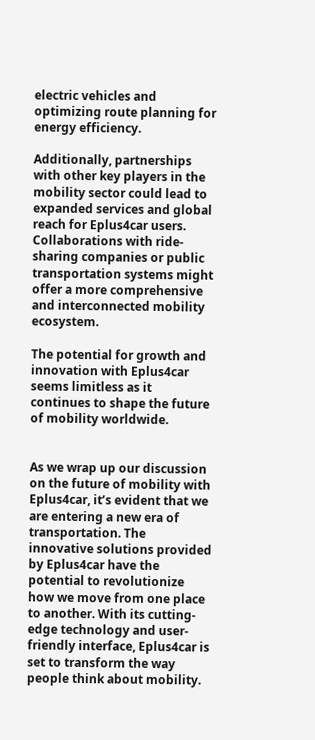electric vehicles and optimizing route planning for energy efficiency.

Additionally, partnerships with other key players in the mobility sector could lead to expanded services and global reach for Eplus4car users. Collaborations with ride-sharing companies or public transportation systems might offer a more comprehensive and interconnected mobility ecosystem.

The potential for growth and innovation with Eplus4car seems limitless as it continues to shape the future of mobility worldwide.


As we wrap up our discussion on the future of mobility with Eplus4car, it’s evident that we are entering a new era of transportation. The innovative solutions provided by Eplus4car have the potential to revolutionize how we move from one place to another. With its cutting-edge technology and user-friendly interface, Eplus4car is set to transform the way people think about mobility.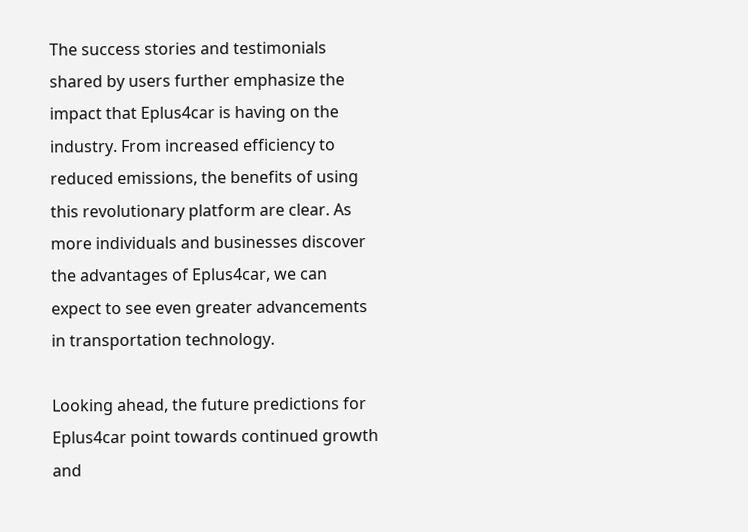The success stories and testimonials shared by users further emphasize the impact that Eplus4car is having on the industry. From increased efficiency to reduced emissions, the benefits of using this revolutionary platform are clear. As more individuals and businesses discover the advantages of Eplus4car, we can expect to see even greater advancements in transportation technology.

Looking ahead, the future predictions for Eplus4car point towards continued growth and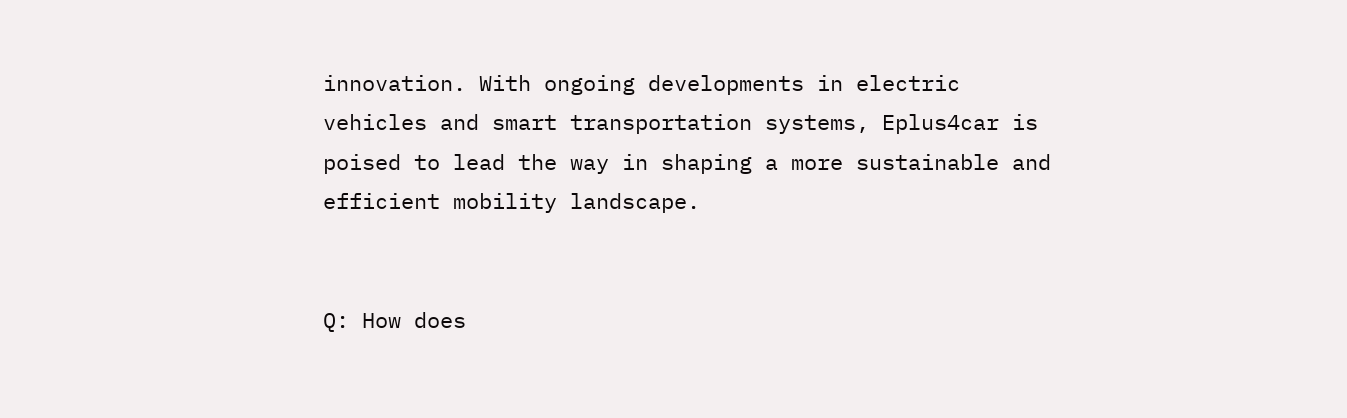innovation. With ongoing developments in electric vehicles and smart transportation systems, Eplus4car is poised to lead the way in shaping a more sustainable and efficient mobility landscape.


Q: How does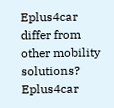Eplus4car differ from other mobility solutions?
Eplus4car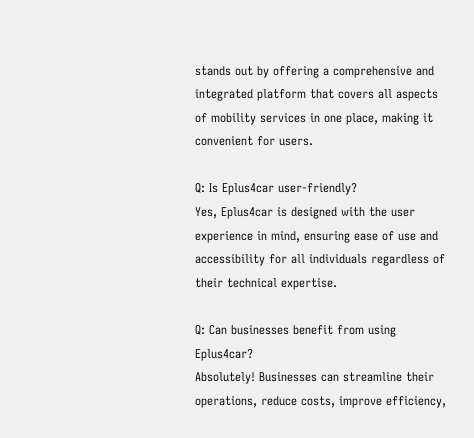stands out by offering a comprehensive and integrated platform that covers all aspects of mobility services in one place, making it convenient for users.

Q: Is Eplus4car user-friendly?
Yes, Eplus4car is designed with the user experience in mind, ensuring ease of use and accessibility for all individuals regardless of their technical expertise.

Q: Can businesses benefit from using Eplus4car?
Absolutely! Businesses can streamline their operations, reduce costs, improve efficiency,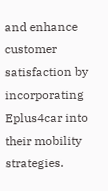and enhance customer satisfaction by incorporating Eplus4car into their mobility strategies.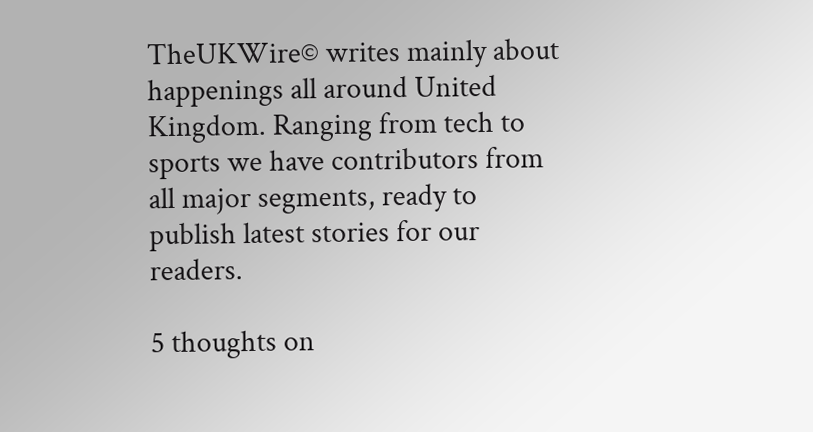TheUKWire© writes mainly about happenings all around United Kingdom. Ranging from tech to sports we have contributors from all major segments, ready to publish latest stories for our readers.

5 thoughts on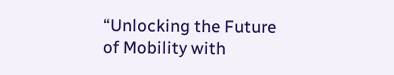“Unlocking the Future of Mobility with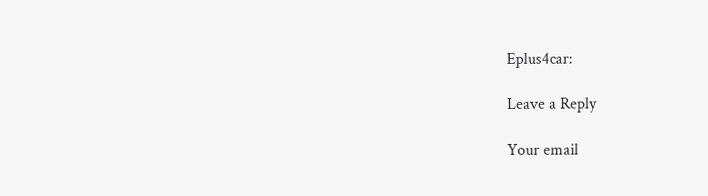Eplus4car:

Leave a Reply

Your email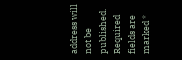address will not be published. Required fields are marked *